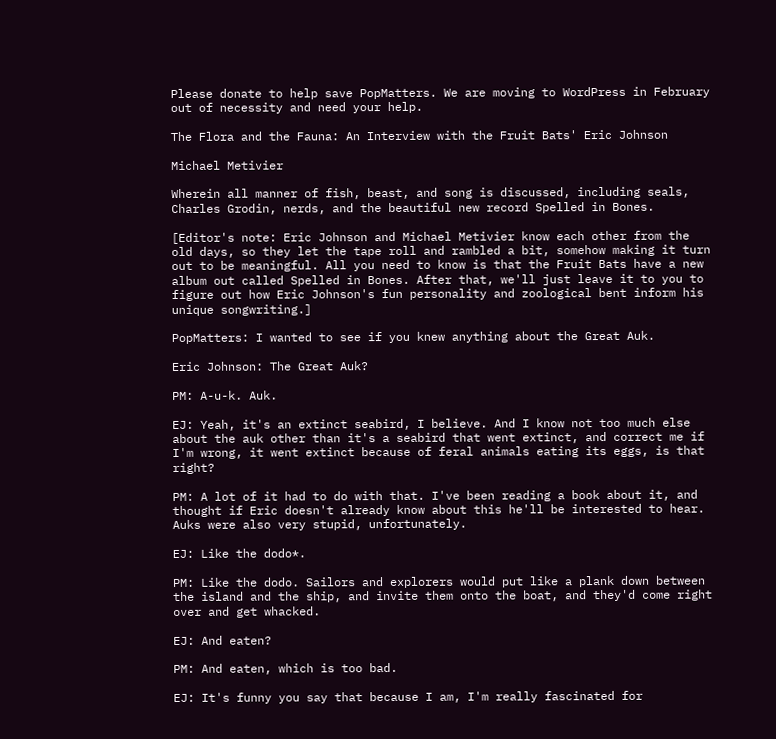Please donate to help save PopMatters. We are moving to WordPress in February out of necessity and need your help.

The Flora and the Fauna: An Interview with the Fruit Bats' Eric Johnson

Michael Metivier

Wherein all manner of fish, beast, and song is discussed, including seals, Charles Grodin, nerds, and the beautiful new record Spelled in Bones.

[Editor's note: Eric Johnson and Michael Metivier know each other from the old days, so they let the tape roll and rambled a bit, somehow making it turn out to be meaningful. All you need to know is that the Fruit Bats have a new album out called Spelled in Bones. After that, we'll just leave it to you to figure out how Eric Johnson's fun personality and zoological bent inform his unique songwriting.]

PopMatters: I wanted to see if you knew anything about the Great Auk.

Eric Johnson: The Great Auk?

PM: A-u-k. Auk.

EJ: Yeah, it's an extinct seabird, I believe. And I know not too much else about the auk other than it's a seabird that went extinct, and correct me if I'm wrong, it went extinct because of feral animals eating its eggs, is that right?

PM: A lot of it had to do with that. I've been reading a book about it, and thought if Eric doesn't already know about this he'll be interested to hear. Auks were also very stupid, unfortunately.

EJ: Like the dodo*.

PM: Like the dodo. Sailors and explorers would put like a plank down between the island and the ship, and invite them onto the boat, and they'd come right over and get whacked.

EJ: And eaten?

PM: And eaten, which is too bad.

EJ: It's funny you say that because I am, I'm really fascinated for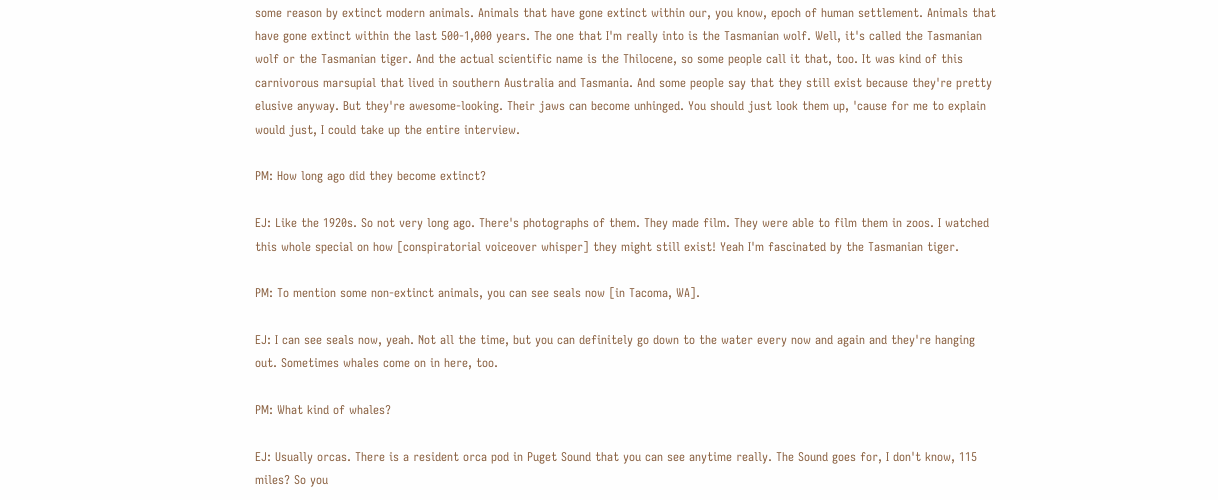some reason by extinct modern animals. Animals that have gone extinct within our, you know, epoch of human settlement. Animals that have gone extinct within the last 500-1,000 years. The one that I'm really into is the Tasmanian wolf. Well, it's called the Tasmanian wolf or the Tasmanian tiger. And the actual scientific name is the Thilocene, so some people call it that, too. It was kind of this carnivorous marsupial that lived in southern Australia and Tasmania. And some people say that they still exist because they're pretty elusive anyway. But they're awesome-looking. Their jaws can become unhinged. You should just look them up, 'cause for me to explain would just, I could take up the entire interview.

PM: How long ago did they become extinct?

EJ: Like the 1920s. So not very long ago. There's photographs of them. They made film. They were able to film them in zoos. I watched this whole special on how [conspiratorial voiceover whisper] they might still exist! Yeah I'm fascinated by the Tasmanian tiger.

PM: To mention some non-extinct animals, you can see seals now [in Tacoma, WA].

EJ: I can see seals now, yeah. Not all the time, but you can definitely go down to the water every now and again and they're hanging out. Sometimes whales come on in here, too.

PM: What kind of whales?

EJ: Usually orcas. There is a resident orca pod in Puget Sound that you can see anytime really. The Sound goes for, I don't know, 115 miles? So you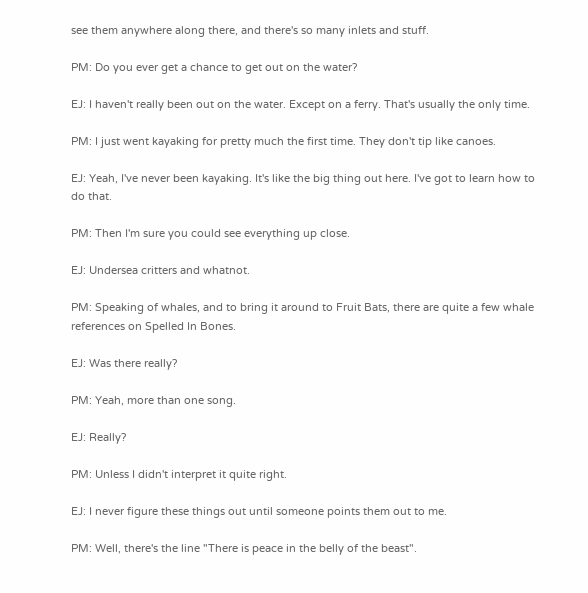see them anywhere along there, and there's so many inlets and stuff.

PM: Do you ever get a chance to get out on the water?

EJ: I haven't really been out on the water. Except on a ferry. That's usually the only time.

PM: I just went kayaking for pretty much the first time. They don't tip like canoes.

EJ: Yeah, I've never been kayaking. It's like the big thing out here. I've got to learn how to do that.

PM: Then I'm sure you could see everything up close.

EJ: Undersea critters and whatnot.

PM: Speaking of whales, and to bring it around to Fruit Bats, there are quite a few whale references on Spelled In Bones.

EJ: Was there really?

PM: Yeah, more than one song.

EJ: Really?

PM: Unless I didn't interpret it quite right.

EJ: I never figure these things out until someone points them out to me.

PM: Well, there's the line "There is peace in the belly of the beast".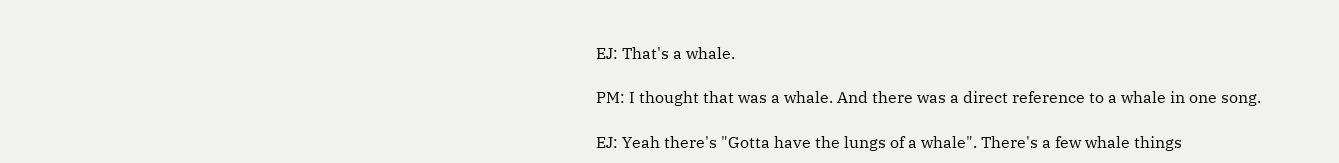EJ: That's a whale.

PM: I thought that was a whale. And there was a direct reference to a whale in one song.

EJ: Yeah there's "Gotta have the lungs of a whale". There's a few whale things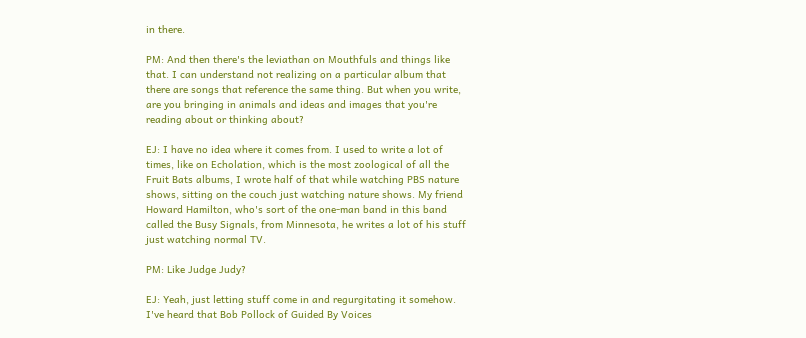in there.

PM: And then there's the leviathan on Mouthfuls and things like that. I can understand not realizing on a particular album that there are songs that reference the same thing. But when you write, are you bringing in animals and ideas and images that you're reading about or thinking about?

EJ: I have no idea where it comes from. I used to write a lot of times, like on Echolation, which is the most zoological of all the Fruit Bats albums, I wrote half of that while watching PBS nature shows, sitting on the couch just watching nature shows. My friend Howard Hamilton, who's sort of the one-man band in this band called the Busy Signals, from Minnesota, he writes a lot of his stuff just watching normal TV.

PM: Like Judge Judy?

EJ: Yeah, just letting stuff come in and regurgitating it somehow. I've heard that Bob Pollock of Guided By Voices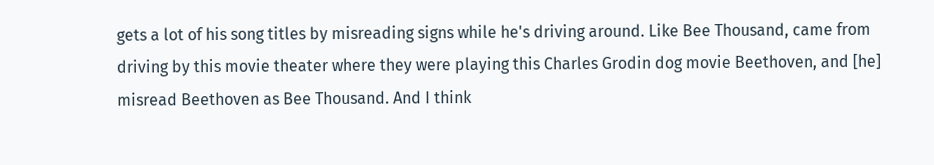gets a lot of his song titles by misreading signs while he's driving around. Like Bee Thousand, came from driving by this movie theater where they were playing this Charles Grodin dog movie Beethoven, and [he] misread Beethoven as Bee Thousand. And I think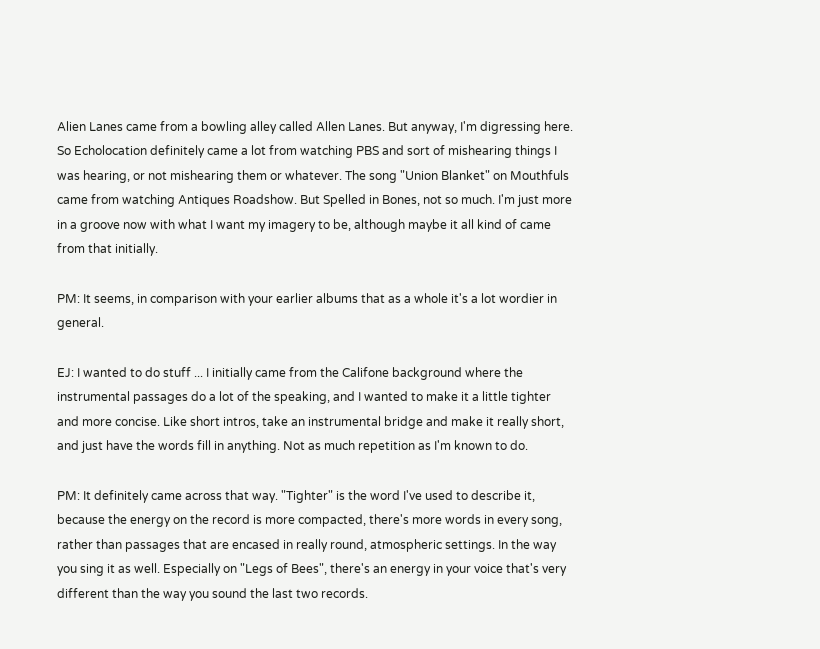Alien Lanes came from a bowling alley called Allen Lanes. But anyway, I'm digressing here. So Echolocation definitely came a lot from watching PBS and sort of mishearing things I was hearing, or not mishearing them or whatever. The song "Union Blanket" on Mouthfuls came from watching Antiques Roadshow. But Spelled in Bones, not so much. I'm just more in a groove now with what I want my imagery to be, although maybe it all kind of came from that initially.

PM: It seems, in comparison with your earlier albums that as a whole it's a lot wordier in general.

EJ: I wanted to do stuff ... I initially came from the Califone background where the instrumental passages do a lot of the speaking, and I wanted to make it a little tighter and more concise. Like short intros, take an instrumental bridge and make it really short, and just have the words fill in anything. Not as much repetition as I'm known to do.

PM: It definitely came across that way. "Tighter" is the word I've used to describe it, because the energy on the record is more compacted, there's more words in every song, rather than passages that are encased in really round, atmospheric settings. In the way you sing it as well. Especially on "Legs of Bees", there's an energy in your voice that's very different than the way you sound the last two records.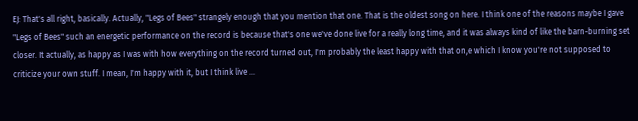EJ: That's all right, basically. Actually, "Legs of Bees" strangely enough that you mention that one. That is the oldest song on here. I think one of the reasons maybe I gave "Legs of Bees" such an energetic performance on the record is because that's one we've done live for a really long time, and it was always kind of like the barn-burning set closer. It actually, as happy as I was with how everything on the record turned out, I'm probably the least happy with that on,e which I know you're not supposed to criticize your own stuff. I mean, I'm happy with it, but I think live ...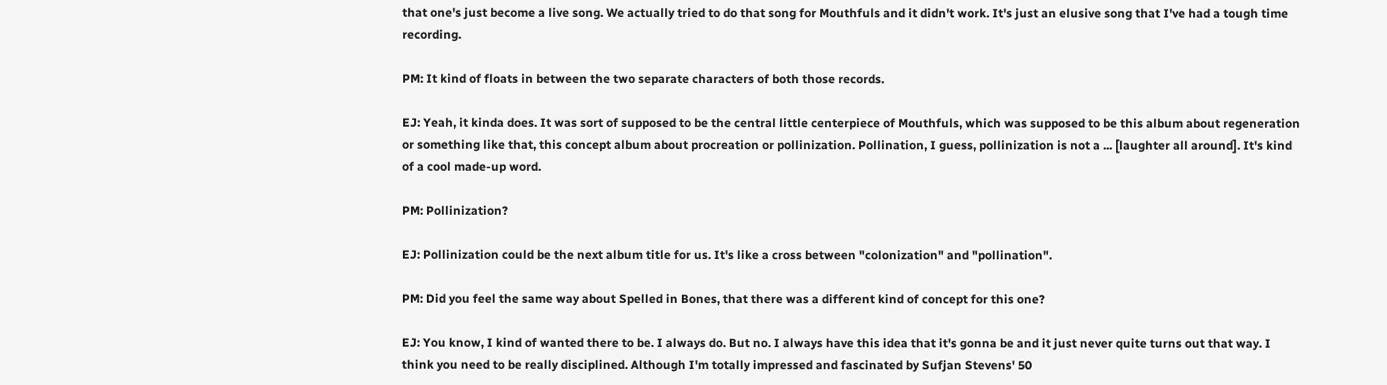that one's just become a live song. We actually tried to do that song for Mouthfuls and it didn't work. It's just an elusive song that I've had a tough time recording.

PM: It kind of floats in between the two separate characters of both those records.

EJ: Yeah, it kinda does. It was sort of supposed to be the central little centerpiece of Mouthfuls, which was supposed to be this album about regeneration or something like that, this concept album about procreation or pollinization. Pollination, I guess, pollinization is not a ... [laughter all around]. It's kind of a cool made-up word.

PM: Pollinization?

EJ: Pollinization could be the next album title for us. It's like a cross between "colonization" and "pollination".

PM: Did you feel the same way about Spelled in Bones, that there was a different kind of concept for this one?

EJ: You know, I kind of wanted there to be. I always do. But no. I always have this idea that it's gonna be and it just never quite turns out that way. I think you need to be really disciplined. Although I'm totally impressed and fascinated by Sufjan Stevens' 50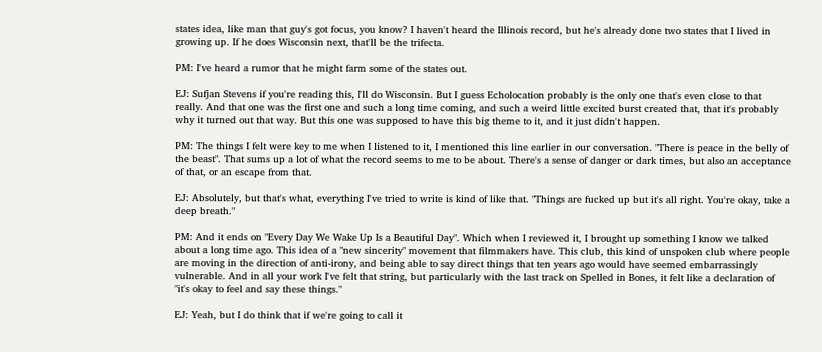states idea, like man that guy's got focus, you know? I haven't heard the Illinois record, but he's already done two states that I lived in growing up. If he does Wisconsin next, that'll be the trifecta.

PM: I've heard a rumor that he might farm some of the states out.

EJ: Sufjan Stevens if you're reading this, I'll do Wisconsin. But I guess Echolocation probably is the only one that's even close to that really. And that one was the first one and such a long time coming, and such a weird little excited burst created that, that it's probably why it turned out that way. But this one was supposed to have this big theme to it, and it just didn't happen.

PM: The things I felt were key to me when I listened to it, I mentioned this line earlier in our conversation. "There is peace in the belly of the beast". That sums up a lot of what the record seems to me to be about. There's a sense of danger or dark times, but also an acceptance of that, or an escape from that.

EJ: Absolutely, but that's what, everything I've tried to write is kind of like that. "Things are fucked up but it's all right. You're okay, take a deep breath."

PM: And it ends on "Every Day We Wake Up Is a Beautiful Day". Which when I reviewed it, I brought up something I know we talked about a long time ago. This idea of a "new sincerity" movement that filmmakers have. This club, this kind of unspoken club where people are moving in the direction of anti-irony, and being able to say direct things that ten years ago would have seemed embarrassingly vulnerable. And in all your work I've felt that string, but particularly with the last track on Spelled in Bones, it felt like a declaration of "it's okay to feel and say these things."

EJ: Yeah, but I do think that if we're going to call it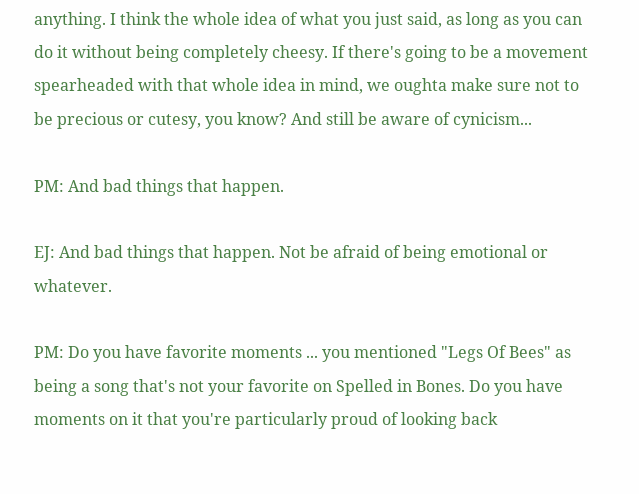anything. I think the whole idea of what you just said, as long as you can do it without being completely cheesy. If there's going to be a movement spearheaded with that whole idea in mind, we oughta make sure not to be precious or cutesy, you know? And still be aware of cynicism...

PM: And bad things that happen.

EJ: And bad things that happen. Not be afraid of being emotional or whatever.

PM: Do you have favorite moments ... you mentioned "Legs Of Bees" as being a song that's not your favorite on Spelled in Bones. Do you have moments on it that you're particularly proud of looking back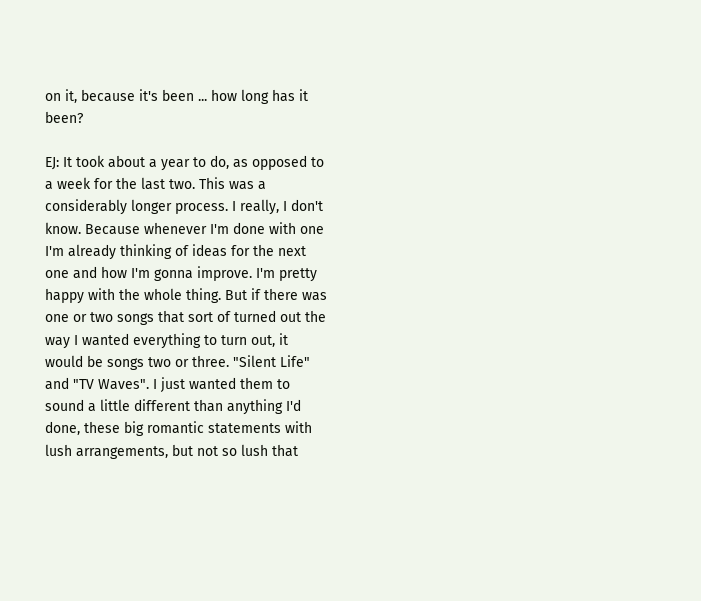on it, because it's been ... how long has it been?

EJ: It took about a year to do, as opposed to a week for the last two. This was a considerably longer process. I really, I don't know. Because whenever I'm done with one I'm already thinking of ideas for the next one and how I'm gonna improve. I'm pretty happy with the whole thing. But if there was one or two songs that sort of turned out the way I wanted everything to turn out, it would be songs two or three. "Silent Life" and "TV Waves". I just wanted them to sound a little different than anything I'd done, these big romantic statements with lush arrangements, but not so lush that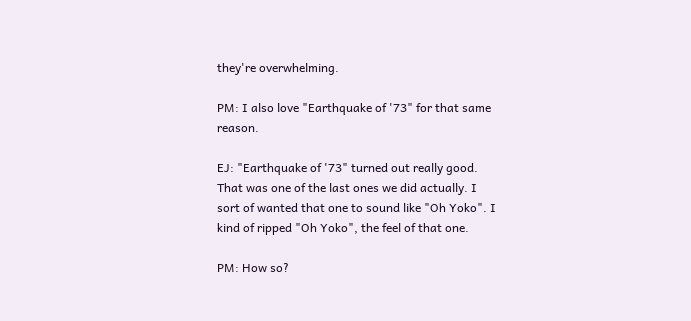they're overwhelming.

PM: I also love "Earthquake of '73" for that same reason.

EJ: "Earthquake of '73" turned out really good. That was one of the last ones we did actually. I sort of wanted that one to sound like "Oh Yoko". I kind of ripped "Oh Yoko", the feel of that one.

PM: How so?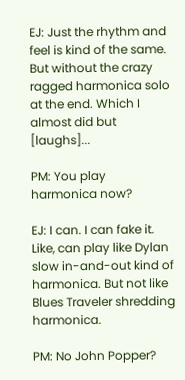EJ: Just the rhythm and feel is kind of the same. But without the crazy ragged harmonica solo at the end. Which I almost did but [laughs]...

PM: You play harmonica now?

EJ: I can. I can fake it. Like, can play like Dylan slow in-and-out kind of harmonica. But not like Blues Traveler shredding harmonica.

PM: No John Popper?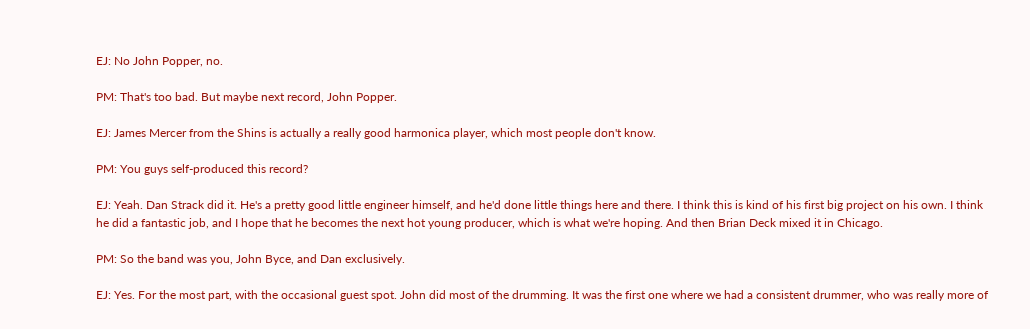EJ: No John Popper, no.

PM: That's too bad. But maybe next record, John Popper.

EJ: James Mercer from the Shins is actually a really good harmonica player, which most people don't know.

PM: You guys self-produced this record?

EJ: Yeah. Dan Strack did it. He's a pretty good little engineer himself, and he'd done little things here and there. I think this is kind of his first big project on his own. I think he did a fantastic job, and I hope that he becomes the next hot young producer, which is what we're hoping. And then Brian Deck mixed it in Chicago.

PM: So the band was you, John Byce, and Dan exclusively.

EJ: Yes. For the most part, with the occasional guest spot. John did most of the drumming. It was the first one where we had a consistent drummer, who was really more of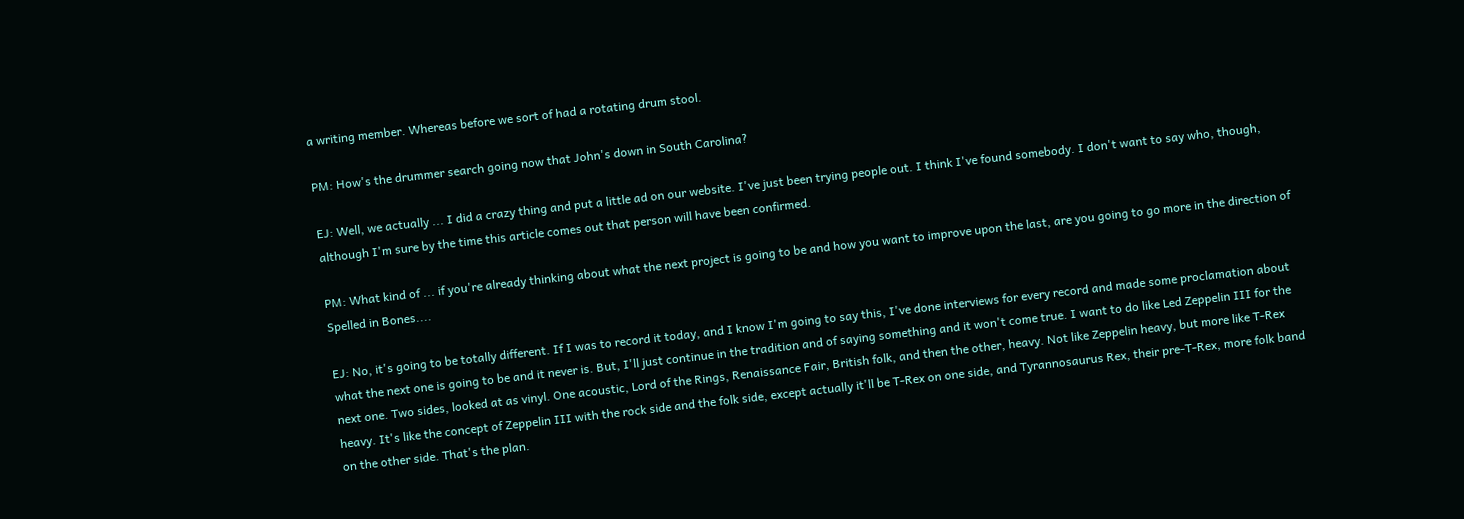a writing member. Whereas before we sort of had a rotating drum stool.

PM: How's the drummer search going now that John's down in South Carolina?

EJ: Well, we actually ... I did a crazy thing and put a little ad on our website. I've just been trying people out. I think I've found somebody. I don't want to say who, though, although I'm sure by the time this article comes out that person will have been confirmed.

PM: What kind of ... if you're already thinking about what the next project is going to be and how you want to improve upon the last, are you going to go more in the direction of Spelled in Bones....

EJ: No, it's going to be totally different. If I was to record it today, and I know I'm going to say this, I've done interviews for every record and made some proclamation about what the next one is going to be and it never is. But, I'll just continue in the tradition and of saying something and it won't come true. I want to do like Led Zeppelin III for the next one. Two sides, looked at as vinyl. One acoustic, Lord of the Rings, Renaissance Fair, British folk, and then the other, heavy. Not like Zeppelin heavy, but more like T-Rex heavy. It's like the concept of Zeppelin III with the rock side and the folk side, except actually it'll be T-Rex on one side, and Tyrannosaurus Rex, their pre-T-Rex, more folk band on the other side. That's the plan.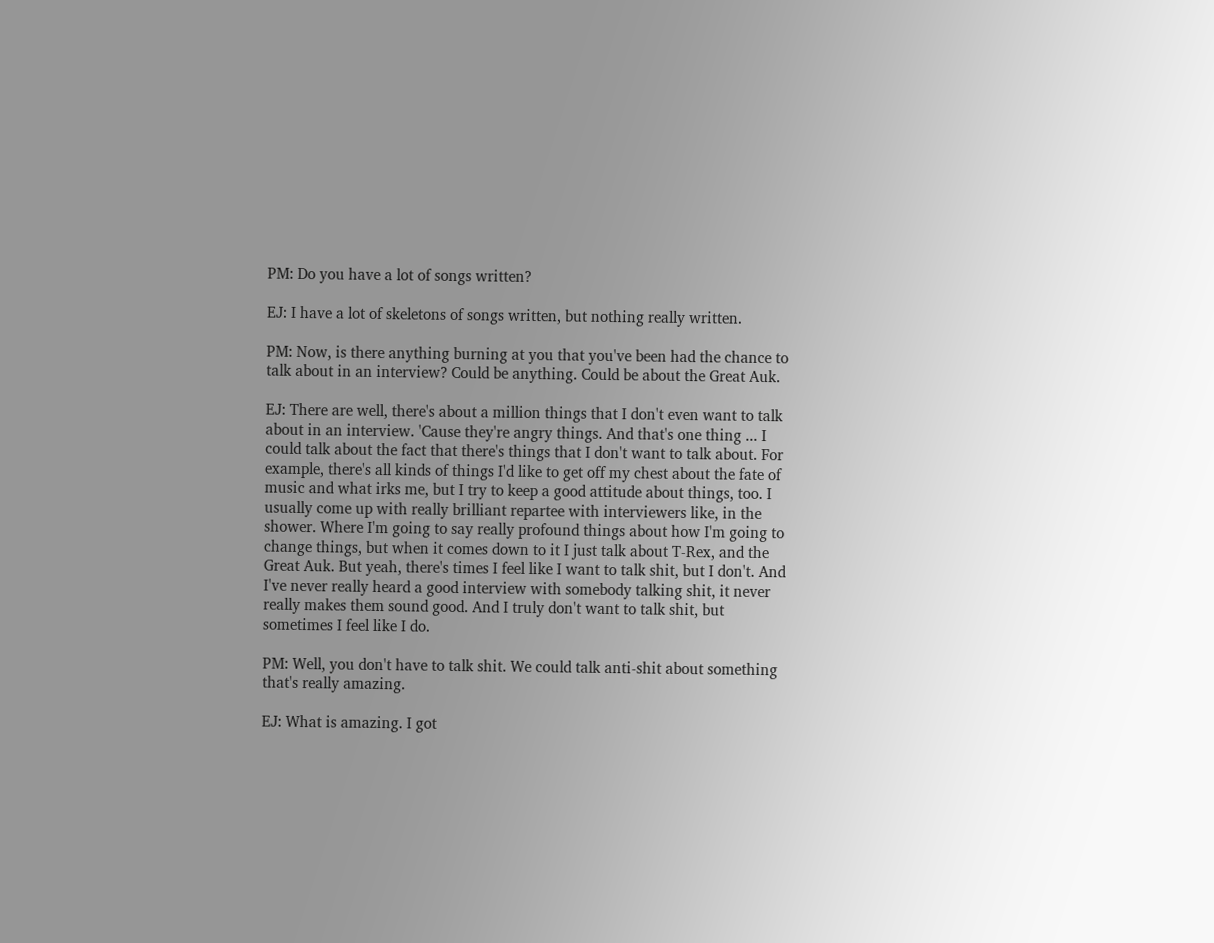PM: Do you have a lot of songs written?

EJ: I have a lot of skeletons of songs written, but nothing really written.

PM: Now, is there anything burning at you that you've been had the chance to talk about in an interview? Could be anything. Could be about the Great Auk.

EJ: There are well, there's about a million things that I don't even want to talk about in an interview. 'Cause they're angry things. And that's one thing ... I could talk about the fact that there's things that I don't want to talk about. For example, there's all kinds of things I'd like to get off my chest about the fate of music and what irks me, but I try to keep a good attitude about things, too. I usually come up with really brilliant repartee with interviewers like, in the shower. Where I'm going to say really profound things about how I'm going to change things, but when it comes down to it I just talk about T-Rex, and the Great Auk. But yeah, there's times I feel like I want to talk shit, but I don't. And I've never really heard a good interview with somebody talking shit, it never really makes them sound good. And I truly don't want to talk shit, but sometimes I feel like I do.

PM: Well, you don't have to talk shit. We could talk anti-shit about something that's really amazing.

EJ: What is amazing. I got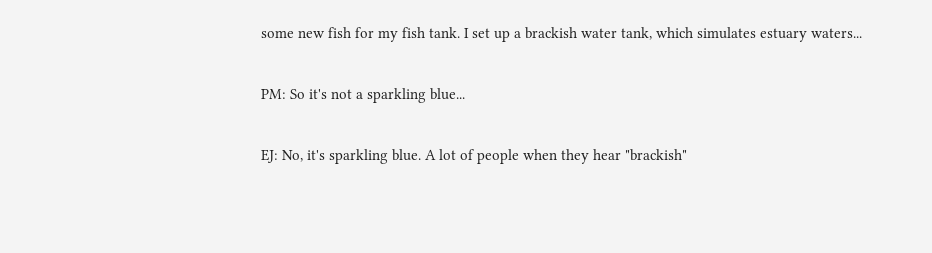some new fish for my fish tank. I set up a brackish water tank, which simulates estuary waters...

PM: So it's not a sparkling blue...

EJ: No, it's sparkling blue. A lot of people when they hear "brackish"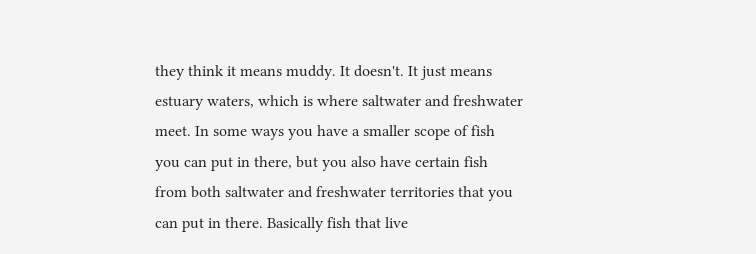they think it means muddy. It doesn't. It just means estuary waters, which is where saltwater and freshwater meet. In some ways you have a smaller scope of fish you can put in there, but you also have certain fish from both saltwater and freshwater territories that you can put in there. Basically fish that live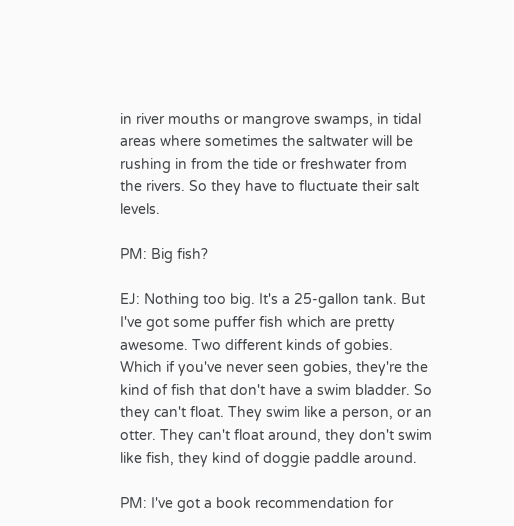in river mouths or mangrove swamps, in tidal areas where sometimes the saltwater will be rushing in from the tide or freshwater from the rivers. So they have to fluctuate their salt levels.

PM: Big fish?

EJ: Nothing too big. It's a 25-gallon tank. But I've got some puffer fish which are pretty awesome. Two different kinds of gobies. Which if you've never seen gobies, they're the kind of fish that don't have a swim bladder. So they can't float. They swim like a person, or an otter. They can't float around, they don't swim like fish, they kind of doggie paddle around.

PM: I've got a book recommendation for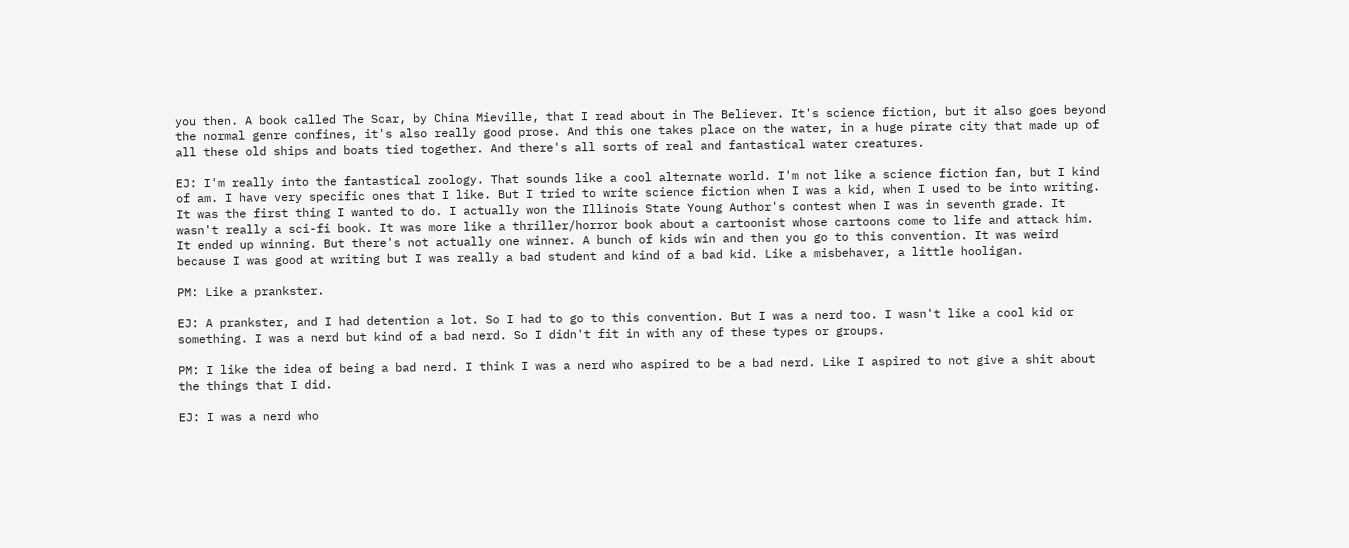you then. A book called The Scar, by China Mieville, that I read about in The Believer. It's science fiction, but it also goes beyond the normal genre confines, it's also really good prose. And this one takes place on the water, in a huge pirate city that made up of all these old ships and boats tied together. And there's all sorts of real and fantastical water creatures.

EJ: I'm really into the fantastical zoology. That sounds like a cool alternate world. I'm not like a science fiction fan, but I kind of am. I have very specific ones that I like. But I tried to write science fiction when I was a kid, when I used to be into writing. It was the first thing I wanted to do. I actually won the Illinois State Young Author's contest when I was in seventh grade. It wasn't really a sci-fi book. It was more like a thriller/horror book about a cartoonist whose cartoons come to life and attack him. It ended up winning. But there's not actually one winner. A bunch of kids win and then you go to this convention. It was weird because I was good at writing but I was really a bad student and kind of a bad kid. Like a misbehaver, a little hooligan.

PM: Like a prankster.

EJ: A prankster, and I had detention a lot. So I had to go to this convention. But I was a nerd too. I wasn't like a cool kid or something. I was a nerd but kind of a bad nerd. So I didn't fit in with any of these types or groups.

PM: I like the idea of being a bad nerd. I think I was a nerd who aspired to be a bad nerd. Like I aspired to not give a shit about the things that I did.

EJ: I was a nerd who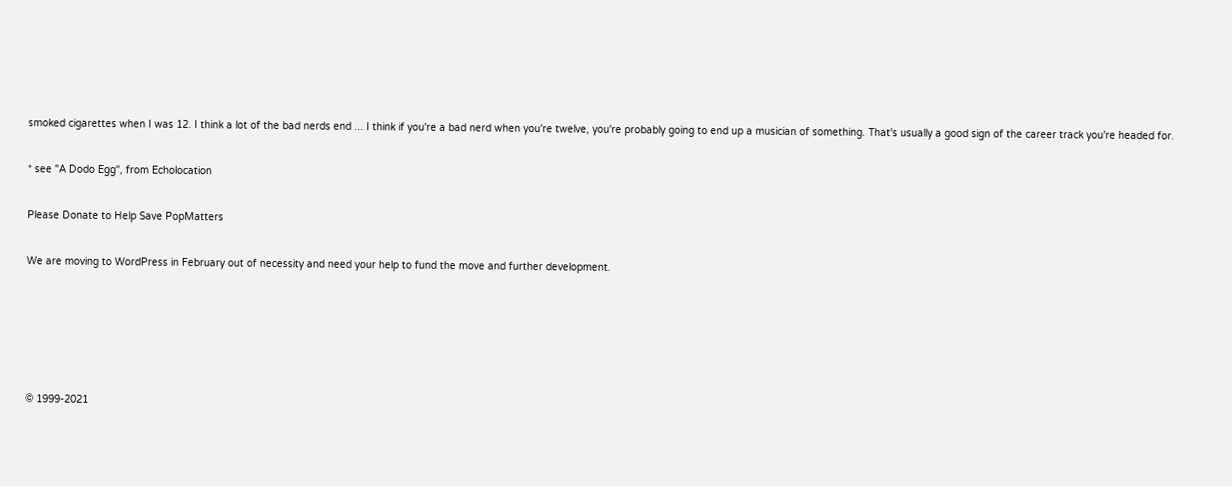smoked cigarettes when I was 12. I think a lot of the bad nerds end ... I think if you're a bad nerd when you're twelve, you're probably going to end up a musician of something. That's usually a good sign of the career track you're headed for.

* see "A Dodo Egg", from Echolocation

Please Donate to Help Save PopMatters

We are moving to WordPress in February out of necessity and need your help to fund the move and further development.





© 1999-2021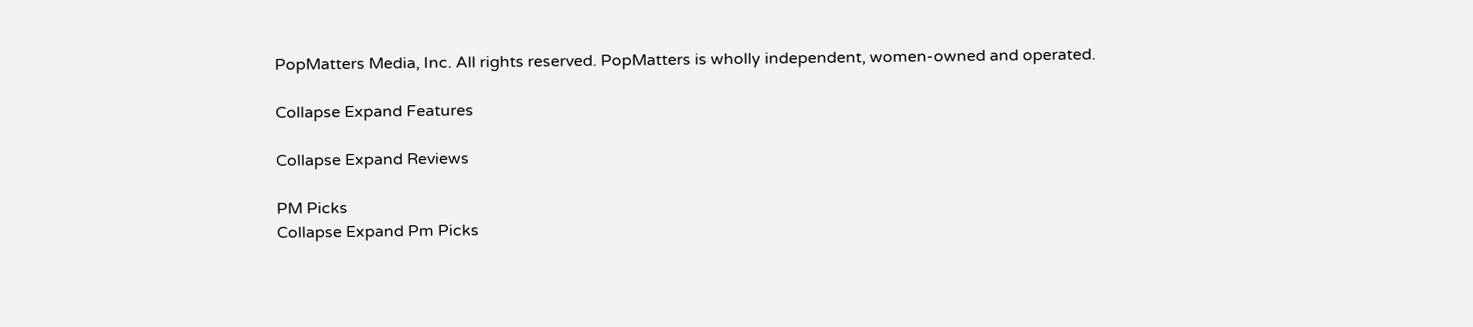PopMatters Media, Inc. All rights reserved. PopMatters is wholly independent, women-owned and operated.

Collapse Expand Features

Collapse Expand Reviews

PM Picks
Collapse Expand Pm Picks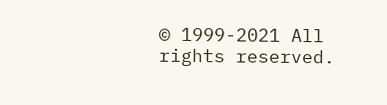© 1999-2021 All rights reserved.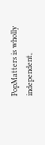PopMatters is wholly independent,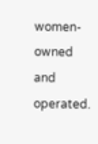women-owned and operated.